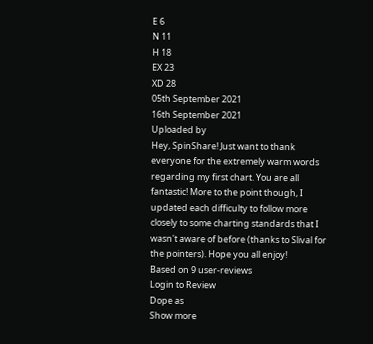E 6
N 11
H 18
EX 23
XD 28
05th September 2021
16th September 2021
Uploaded by
Hey, SpinShare! Just want to thank everyone for the extremely warm words regarding my first chart. You are all fantastic! More to the point though, I updated each difficulty to follow more closely to some charting standards that I wasn't aware of before (thanks to Slival for the pointers). Hope you all enjoy!
Based on 9 user-reviews
Login to Review
Dope as
Show more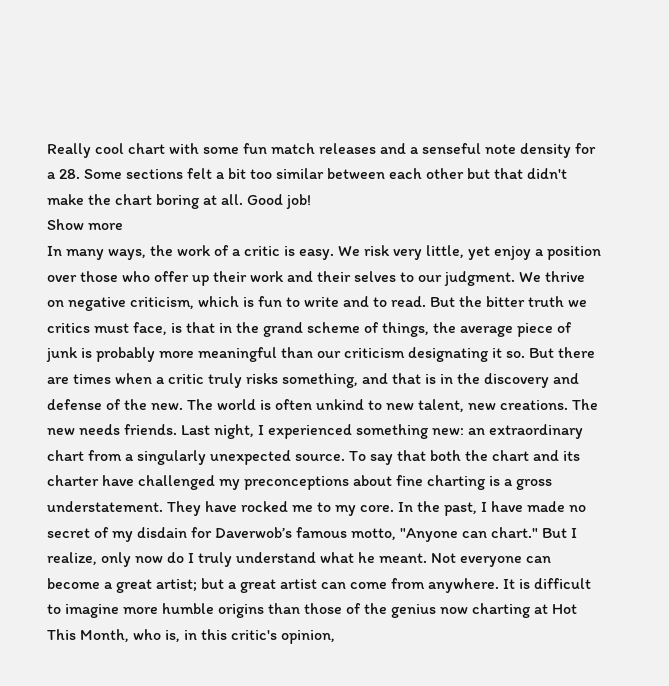Really cool chart with some fun match releases and a senseful note density for a 28. Some sections felt a bit too similar between each other but that didn't make the chart boring at all. Good job!
Show more
In many ways, the work of a critic is easy. We risk very little, yet enjoy a position over those who offer up their work and their selves to our judgment. We thrive on negative criticism, which is fun to write and to read. But the bitter truth we critics must face, is that in the grand scheme of things, the average piece of junk is probably more meaningful than our criticism designating it so. But there are times when a critic truly risks something, and that is in the discovery and defense of the new. The world is often unkind to new talent, new creations. The new needs friends. Last night, I experienced something new: an extraordinary chart from a singularly unexpected source. To say that both the chart and its charter have challenged my preconceptions about fine charting is a gross understatement. They have rocked me to my core. In the past, I have made no secret of my disdain for Daverwob’s famous motto, "Anyone can chart." But I realize, only now do I truly understand what he meant. Not everyone can become a great artist; but a great artist can come from anywhere. It is difficult to imagine more humble origins than those of the genius now charting at Hot This Month, who is, in this critic's opinion,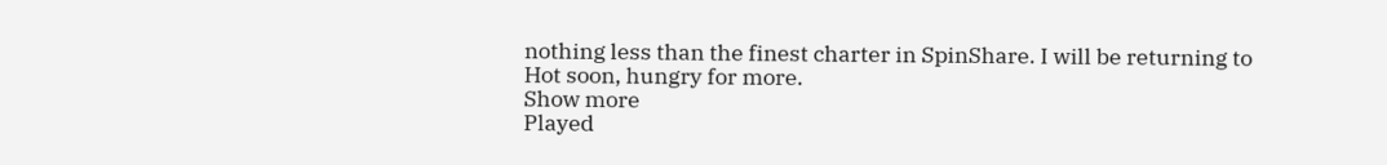nothing less than the finest charter in SpinShare. I will be returning to Hot soon, hungry for more.
Show more
Played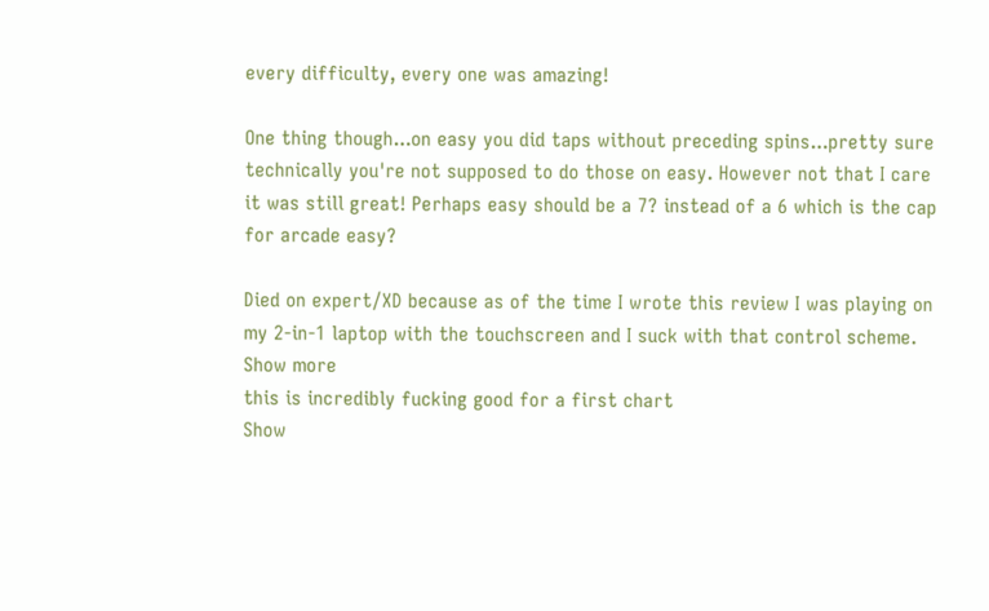every difficulty, every one was amazing!

One thing though...on easy you did taps without preceding spins...pretty sure technically you're not supposed to do those on easy. However not that I care it was still great! Perhaps easy should be a 7? instead of a 6 which is the cap for arcade easy?

Died on expert/XD because as of the time I wrote this review I was playing on my 2-in-1 laptop with the touchscreen and I suck with that control scheme.
Show more
this is incredibly fucking good for a first chart
Show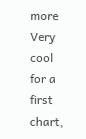more
Very cool for a first chart,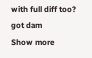with full diff too? got dam
Show more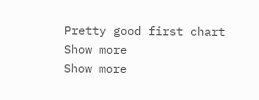Pretty good first chart
Show more
Show more